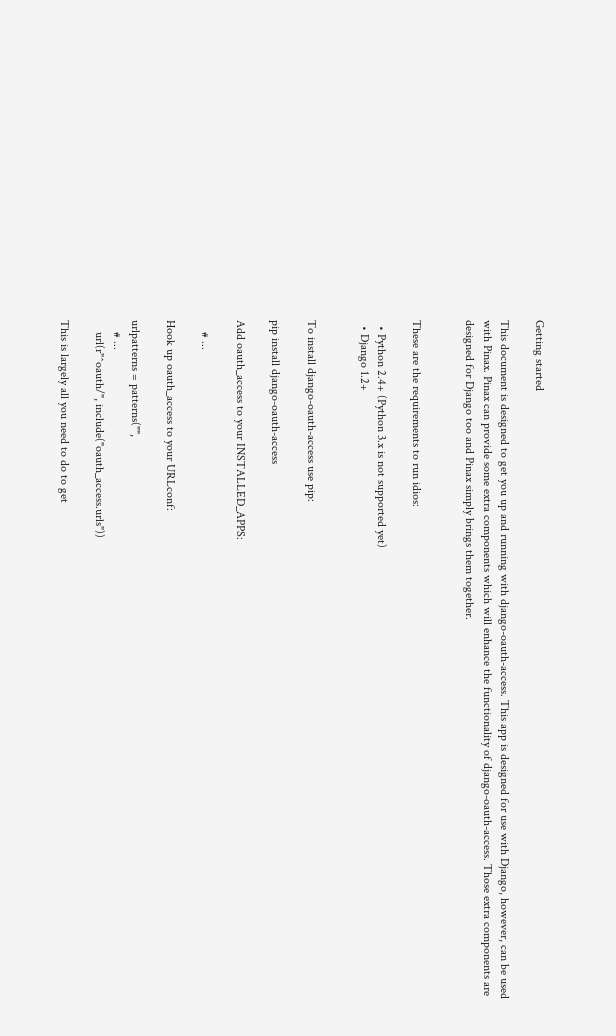Getting started

This document is designed to get you up and running with django-oauth-access. This app is designed for use with Django, however, can be used with Pinax. Pinax can provide some extra components which will enhance the functionality of django-oauth-access. Those extra components are designed for Django too and Pinax simply brings them together.


These are the requirements to run idios:

  • Python 2.4+ (Python 3.x is not supported yet)
  • Django 1.2+


To install django-oauth-access use pip:

pip install django-oauth-access

Add oauth_access to your INSTALLED_APPS:

    # ...

Hook up oauth_access to your URLconf:

urlpatterns = patterns("",
    # ...
    url(r"^oauth/", include("oauth_access.urls"))

This is largely all you need to do to get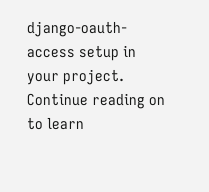django-oauth-access setup in your project. Continue reading on to learn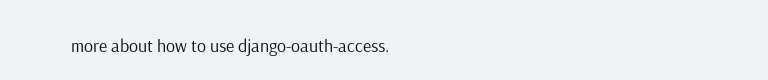more about how to use django-oauth-access.